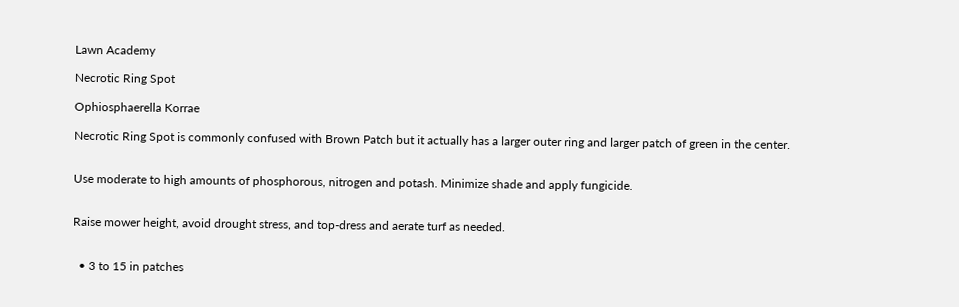Lawn Academy

Necrotic Ring Spot

Ophiosphaerella Korrae

Necrotic Ring Spot is commonly confused with Brown Patch but it actually has a larger outer ring and larger patch of green in the center.


Use moderate to high amounts of phosphorous, nitrogen and potash. Minimize shade and apply fungicide.


Raise mower height, avoid drought stress, and top-dress and aerate turf as needed.


  • 3 to 15 in patches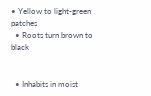• Yellow to light-green patches
  • Roots turn brown to black


  • Inhabits in moist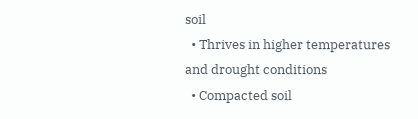soil
  • Thrives in higher temperatures and drought conditions
  • Compacted soil